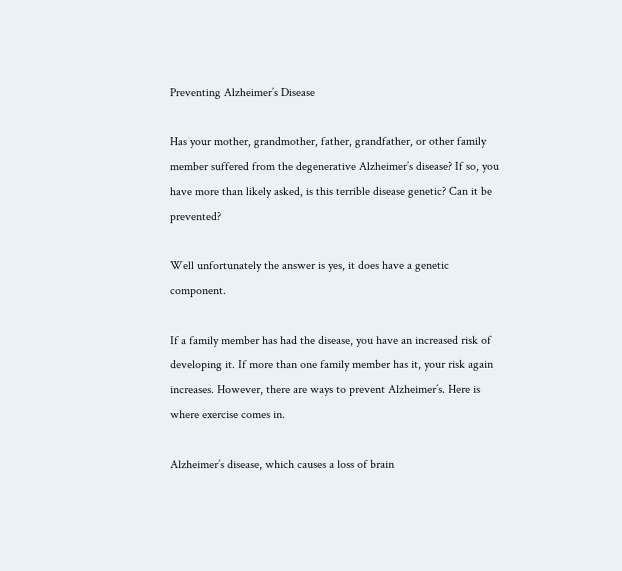Preventing Alzheimer’s Disease

Has your mother, grandmother, father, grandfather, or other family member suffered from the degenerative Alzheimer’s disease? If so, you have more than likely asked, is this terrible disease genetic? Can it be prevented?

Well unfortunately the answer is yes, it does have a genetic component.

If a family member has had the disease, you have an increased risk of developing it. If more than one family member has it, your risk again increases. However, there are ways to prevent Alzheimer’s. Here is where exercise comes in.

Alzheimer’s disease, which causes a loss of brain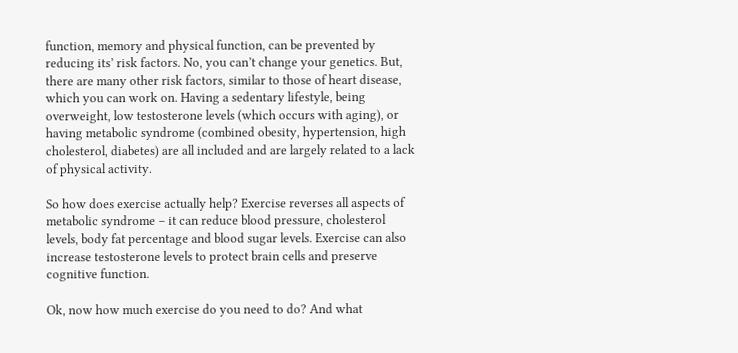function, memory and physical function, can be prevented by reducing its’ risk factors. No, you can’t change your genetics. But, there are many other risk factors, similar to those of heart disease, which you can work on. Having a sedentary lifestyle, being overweight, low testosterone levels (which occurs with aging), or having metabolic syndrome (combined obesity, hypertension, high cholesterol, diabetes) are all included and are largely related to a lack of physical activity.

So how does exercise actually help? Exercise reverses all aspects of metabolic syndrome – it can reduce blood pressure, cholesterol levels, body fat percentage and blood sugar levels. Exercise can also increase testosterone levels to protect brain cells and preserve cognitive function.

Ok, now how much exercise do you need to do? And what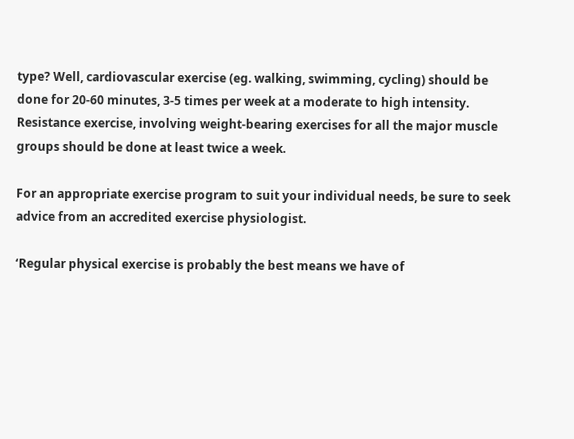type? Well, cardiovascular exercise (eg. walking, swimming, cycling) should be done for 20-60 minutes, 3-5 times per week at a moderate to high intensity. Resistance exercise, involving weight-bearing exercises for all the major muscle groups should be done at least twice a week.

For an appropriate exercise program to suit your individual needs, be sure to seek advice from an accredited exercise physiologist.

‘Regular physical exercise is probably the best means we have of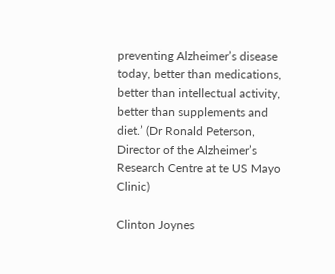preventing Alzheimer’s disease today, better than medications, better than intellectual activity, better than supplements and diet.’ (Dr Ronald Peterson, Director of the Alzheimer’s Research Centre at te US Mayo Clinic)

Clinton Joynes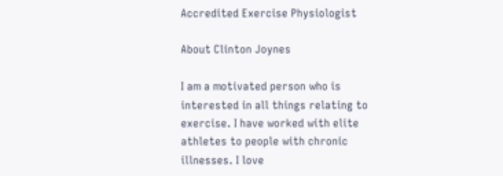Accredited Exercise Physiologist

About Clinton Joynes

I am a motivated person who is interested in all things relating to exercise. I have worked with elite athletes to people with chronic illnesses. I love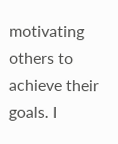motivating others to achieve their goals. I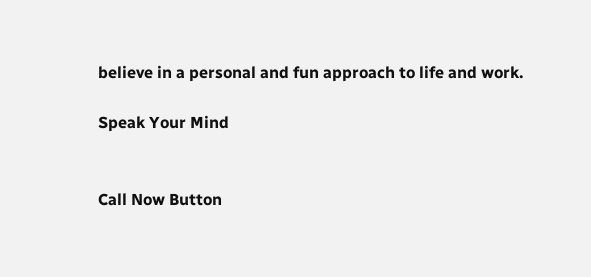believe in a personal and fun approach to life and work.

Speak Your Mind


Call Now Button